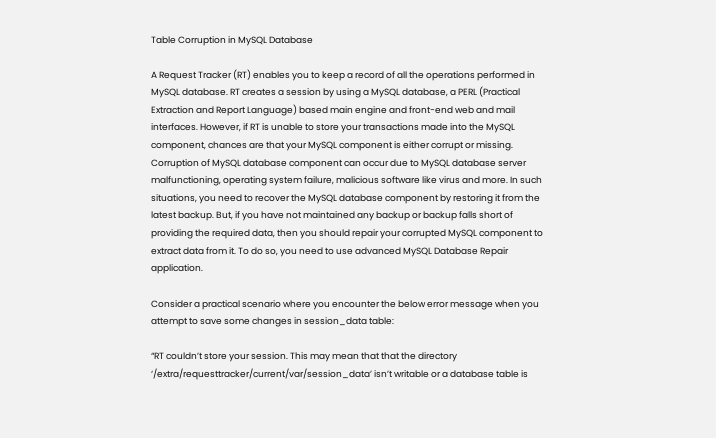Table Corruption in MySQL Database

A Request Tracker (RT) enables you to keep a record of all the operations performed in MySQL database. RT creates a session by using a MySQL database, a PERL (Practical Extraction and Report Language) based main engine and front-end web and mail interfaces. However, if RT is unable to store your transactions made into the MySQL component, chances are that your MySQL component is either corrupt or missing. Corruption of MySQL database component can occur due to MySQL database server malfunctioning, operating system failure, malicious software like virus and more. In such situations, you need to recover the MySQL database component by restoring it from the latest backup. But, if you have not maintained any backup or backup falls short of providing the required data, then you should repair your corrupted MySQL component to extract data from it. To do so, you need to use advanced MySQL Database Repair application.

Consider a practical scenario where you encounter the below error message when you attempt to save some changes in session_data table:

“RT couldn’t store your session. This may mean that that the directory ‘/extra/requesttracker/current/var/session_data’ isn’t writable or a database table is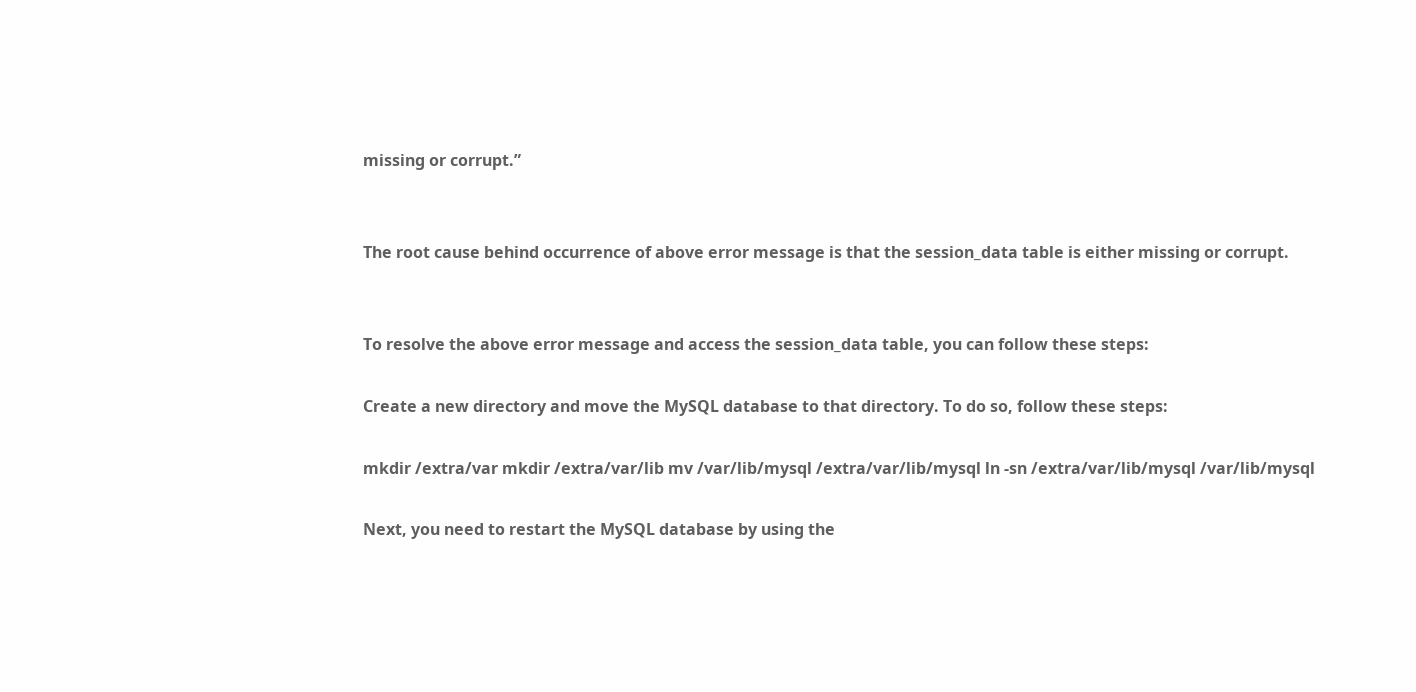missing or corrupt.”


The root cause behind occurrence of above error message is that the session_data table is either missing or corrupt.


To resolve the above error message and access the session_data table, you can follow these steps:

Create a new directory and move the MySQL database to that directory. To do so, follow these steps:

mkdir /extra/var mkdir /extra/var/lib mv /var/lib/mysql /extra/var/lib/mysql ln -sn /extra/var/lib/mysql /var/lib/mysql

Next, you need to restart the MySQL database by using the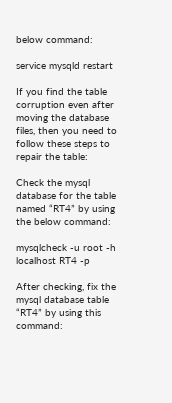below command:

service mysqld restart

If you find the table corruption even after moving the database files, then you need to follow these steps to repair the table:

Check the mysql database for the table named “RT4” by using the below command:

mysqlcheck -u root -h localhost RT4 -p

After checking, fix the mysql database table “RT4” by using this command: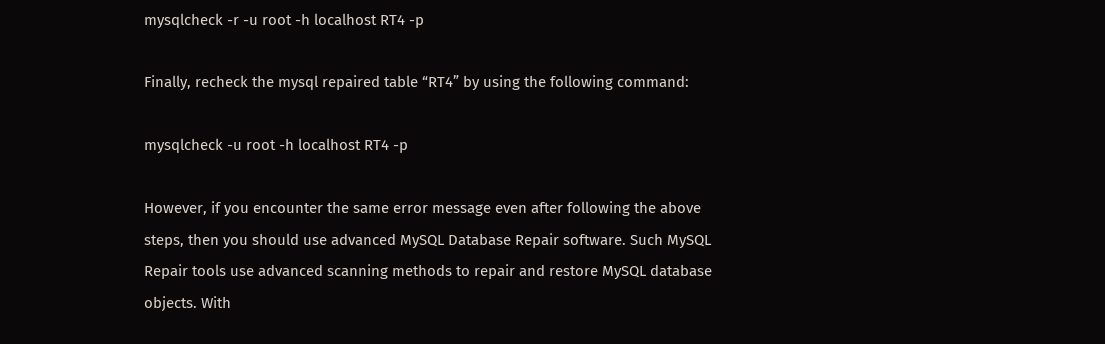mysqlcheck -r -u root -h localhost RT4 -p

Finally, recheck the mysql repaired table “RT4” by using the following command:

mysqlcheck -u root -h localhost RT4 -p

However, if you encounter the same error message even after following the above steps, then you should use advanced MySQL Database Repair software. Such MySQL Repair tools use advanced scanning methods to repair and restore MySQL database objects. With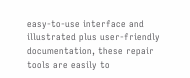easy-to-use interface and illustrated plus user-friendly documentation, these repair tools are easily to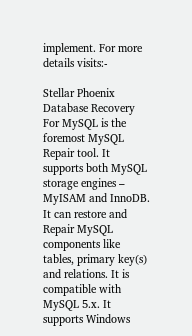implement. For more details visits:-

Stellar Phoenix Database Recovery For MySQL is the foremost MySQL Repair tool. It supports both MySQL storage engines – MyISAM and InnoDB. It can restore and Repair MySQL components like tables, primary key(s) and relations. It is compatible with MySQL 5.x. It supports Windows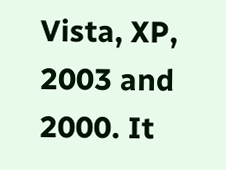Vista, XP, 2003 and 2000. It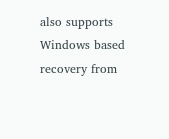also supports Windows based recovery from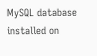MySQL database installed on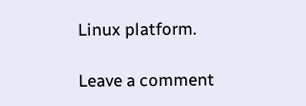Linux platform.

Leave a comment